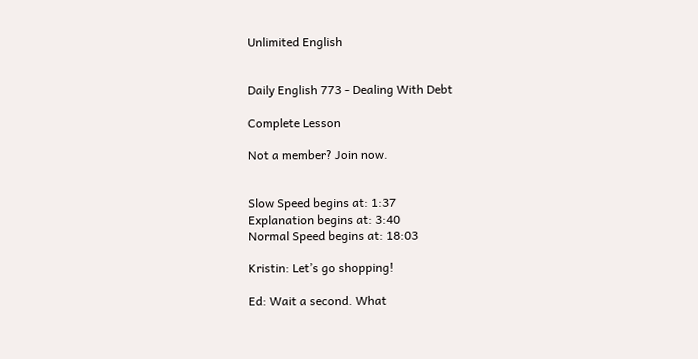Unlimited English


Daily English 773 - Dealing With Debt

Complete Lesson

Not a member? Join now.


Slow Speed begins at: 1:37
Explanation begins at: 3:40
Normal Speed begins at: 18:03

Kristin: Let’s go shopping!

Ed: Wait a second. What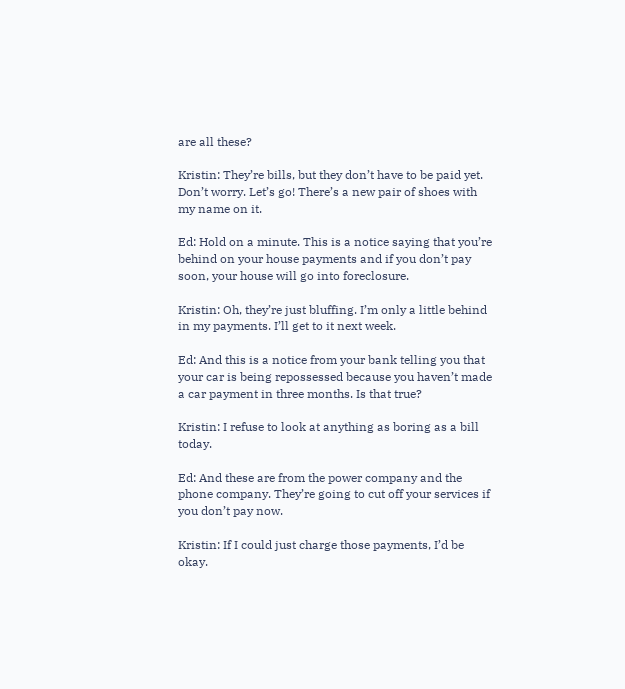are all these?

Kristin: They’re bills, but they don’t have to be paid yet. Don’t worry. Let’s go! There’s a new pair of shoes with my name on it.

Ed: Hold on a minute. This is a notice saying that you’re behind on your house payments and if you don’t pay soon, your house will go into foreclosure.

Kristin: Oh, they’re just bluffing. I’m only a little behind in my payments. I’ll get to it next week.

Ed: And this is a notice from your bank telling you that your car is being repossessed because you haven’t made a car payment in three months. Is that true?

Kristin: I refuse to look at anything as boring as a bill today.

Ed: And these are from the power company and the phone company. They’re going to cut off your services if you don’t pay now.

Kristin: If I could just charge those payments, I’d be okay.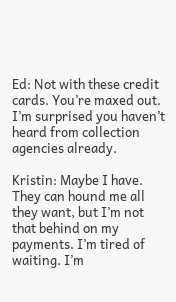Ed: Not with these credit cards. You’re maxed out. I’m surprised you haven’t heard from collection agencies already.

Kristin: Maybe I have. They can hound me all they want, but I’m not that behind on my payments. I’m tired of waiting. I’m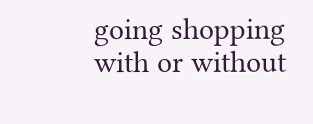going shopping with or without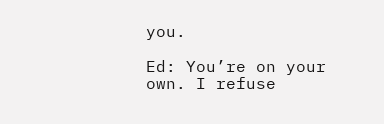you.

Ed: You’re on your own. I refuse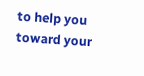to help you toward your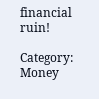financial ruin!

Category: Money